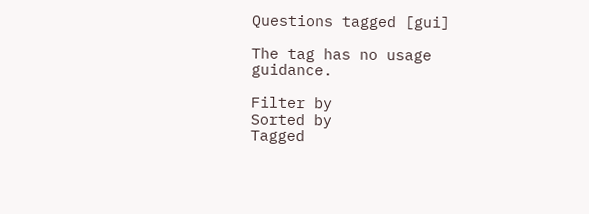Questions tagged [gui]

The tag has no usage guidance.

Filter by
Sorted by
Tagged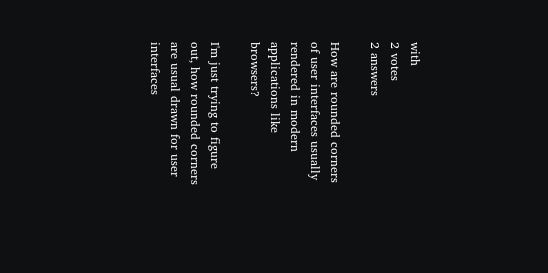with
2 votes
2 answers

How are rounded corners of user interfaces usually rendered in modern applications like browsers?

I'm just trying to figure out, how rounded corners are usual drawn for user interfaces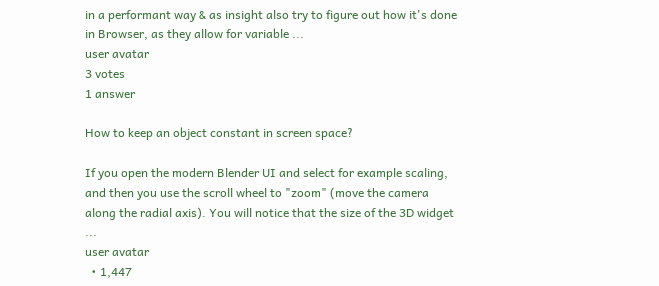in a performant way & as insight also try to figure out how it's done in Browser, as they allow for variable ...
user avatar
3 votes
1 answer

How to keep an object constant in screen space?

If you open the modern Blender UI and select for example scaling, and then you use the scroll wheel to "zoom" (move the camera along the radial axis). You will notice that the size of the 3D widget ...
user avatar
  • 1,447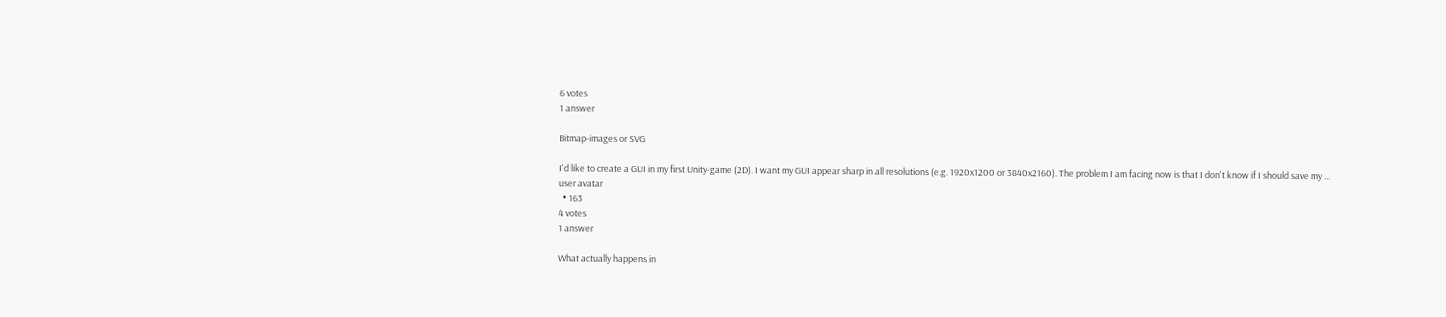6 votes
1 answer

Bitmap-images or SVG

I'd like to create a GUI in my first Unity-game (2D). I want my GUI appear sharp in all resolutions (e.g. 1920x1200 or 3840x2160). The problem I am facing now is that I don't know if I should save my ...
user avatar
  • 163
4 votes
1 answer

What actually happens in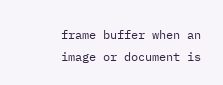frame buffer when an image or document is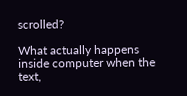scrolled?

What actually happens inside computer when the text,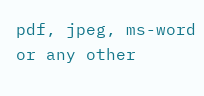pdf, jpeg, ms-word or any other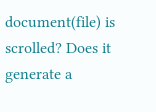document(file) is scrolled? Does it generate a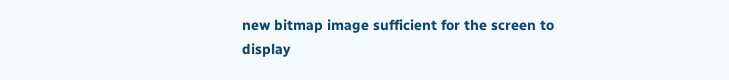new bitmap image sufficient for the screen to display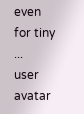even for tiny ...
user avatar